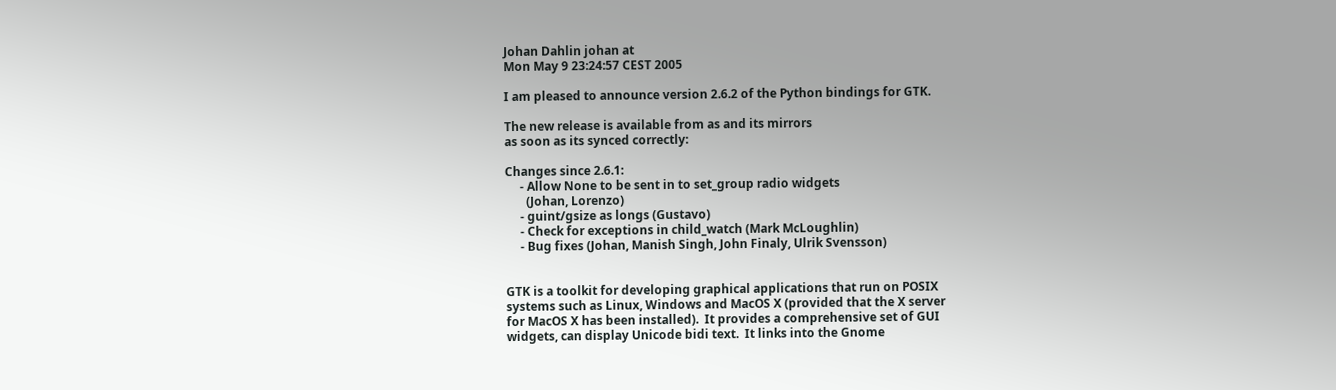Johan Dahlin johan at
Mon May 9 23:24:57 CEST 2005

I am pleased to announce version 2.6.2 of the Python bindings for GTK.

The new release is available from as and its mirrors
as soon as its synced correctly:

Changes since 2.6.1:
     - Allow None to be sent in to set_group radio widgets
       (Johan, Lorenzo)
     - guint/gsize as longs (Gustavo)
     - Check for exceptions in child_watch (Mark McLoughlin)
     - Bug fixes (Johan, Manish Singh, John Finaly, Ulrik Svensson)


GTK is a toolkit for developing graphical applications that run on POSIX
systems such as Linux, Windows and MacOS X (provided that the X server
for MacOS X has been installed).  It provides a comprehensive set of GUI
widgets, can display Unicode bidi text.  It links into the Gnome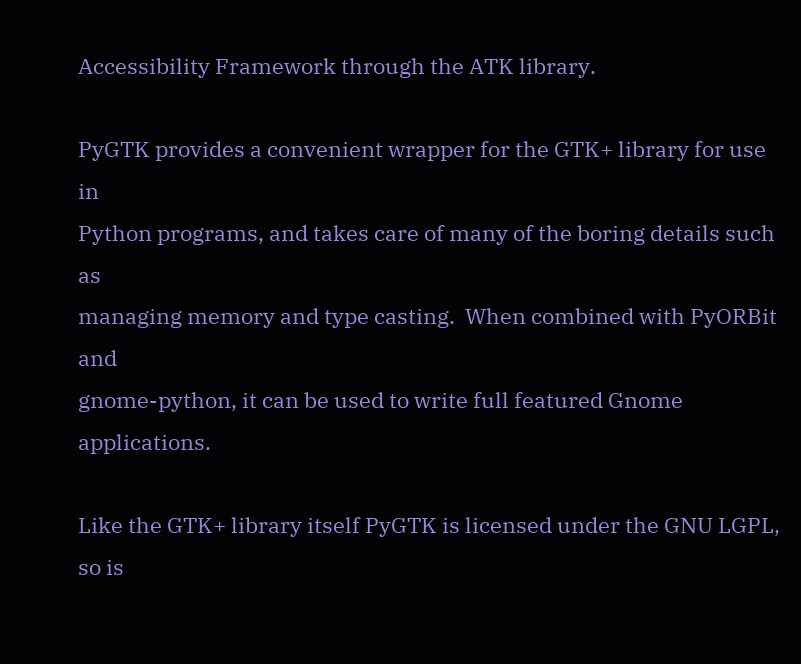Accessibility Framework through the ATK library.

PyGTK provides a convenient wrapper for the GTK+ library for use in
Python programs, and takes care of many of the boring details such as
managing memory and type casting.  When combined with PyORBit and
gnome-python, it can be used to write full featured Gnome applications.

Like the GTK+ library itself PyGTK is licensed under the GNU LGPL, so is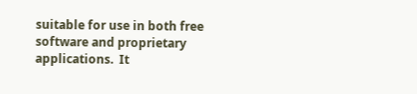suitable for use in both free software and proprietary applications.  It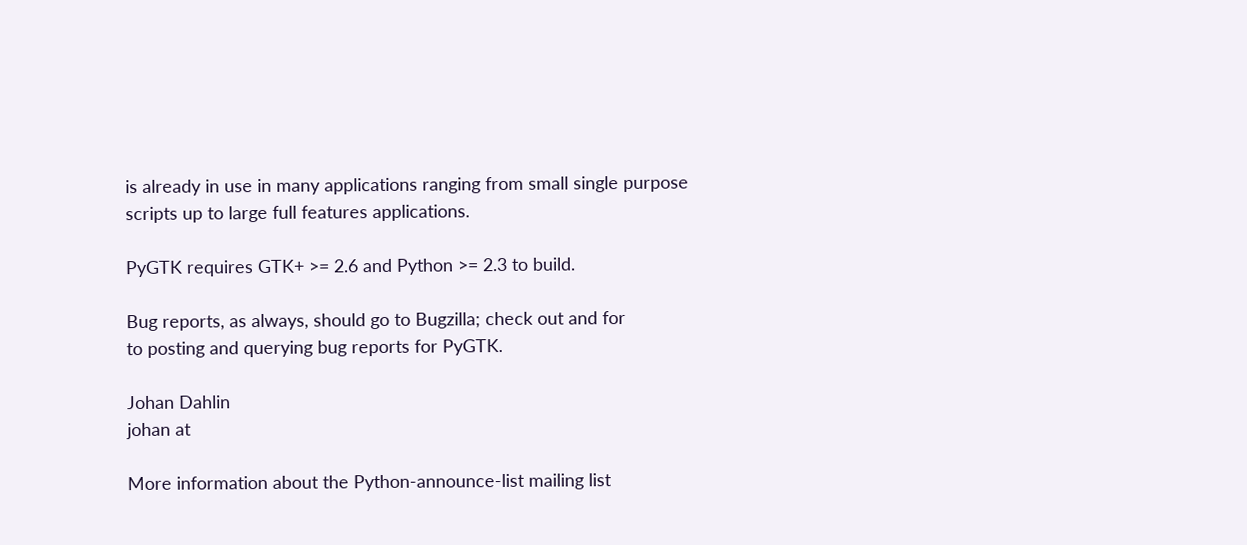is already in use in many applications ranging from small single purpose
scripts up to large full features applications.

PyGTK requires GTK+ >= 2.6 and Python >= 2.3 to build.

Bug reports, as always, should go to Bugzilla; check out and for
to posting and querying bug reports for PyGTK.

Johan Dahlin
johan at

More information about the Python-announce-list mailing list